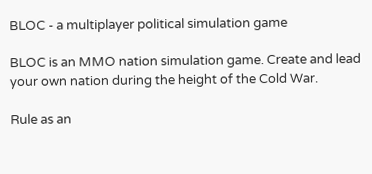BLOC - a multiplayer political simulation game

BLOC is an MMO nation simulation game. Create and lead your own nation during the height of the Cold War.

Rule as an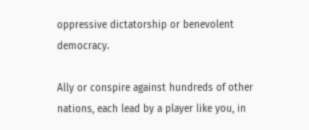oppressive dictatorship or benevolent democracy.

Ally or conspire against hundreds of other nations, each lead by a player like you, in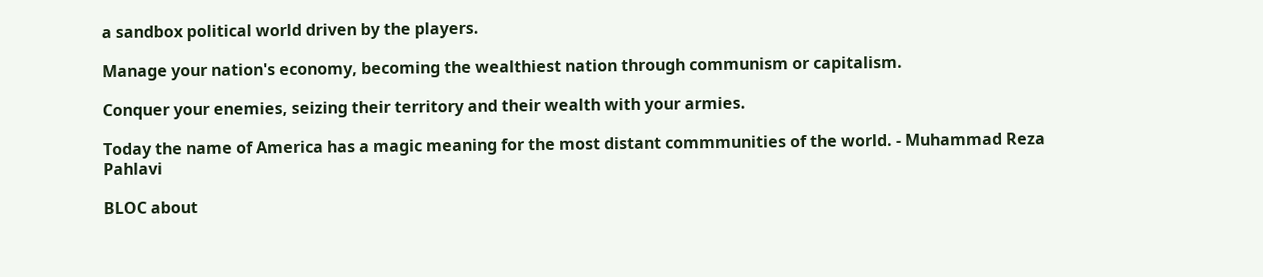a sandbox political world driven by the players.

Manage your nation's economy, becoming the wealthiest nation through communism or capitalism.

Conquer your enemies, seizing their territory and their wealth with your armies.

Today the name of America has a magic meaning for the most distant commmunities of the world. - Muhammad Reza Pahlavi

BLOC about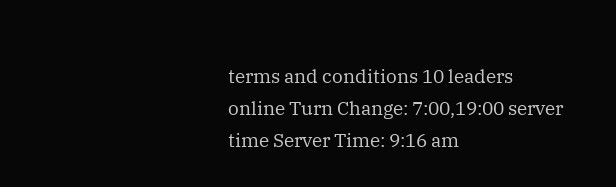terms and conditions 10 leaders online Turn Change: 7:00,19:00 server time Server Time: 9:16 am